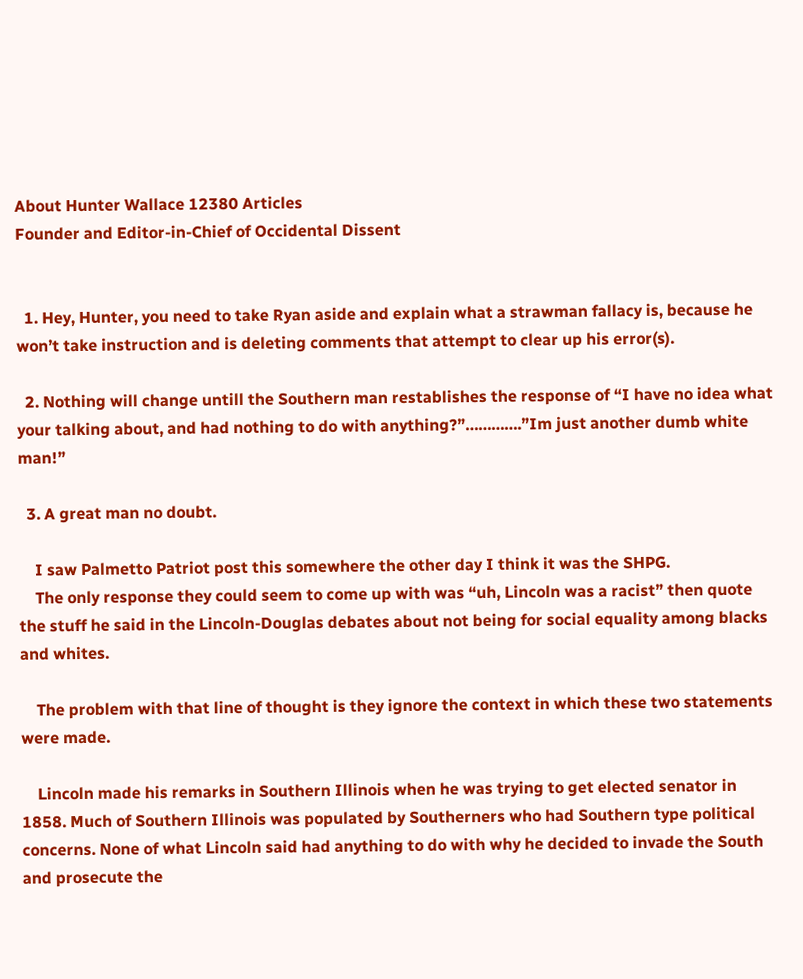About Hunter Wallace 12380 Articles
Founder and Editor-in-Chief of Occidental Dissent


  1. Hey, Hunter, you need to take Ryan aside and explain what a strawman fallacy is, because he won’t take instruction and is deleting comments that attempt to clear up his error(s).

  2. Nothing will change untill the Southern man restablishes the response of “I have no idea what your talking about, and had nothing to do with anything?”………….”Im just another dumb white man!”

  3. A great man no doubt.

    I saw Palmetto Patriot post this somewhere the other day I think it was the SHPG.
    The only response they could seem to come up with was “uh, Lincoln was a racist” then quote the stuff he said in the Lincoln-Douglas debates about not being for social equality among blacks and whites.

    The problem with that line of thought is they ignore the context in which these two statements were made.

    Lincoln made his remarks in Southern Illinois when he was trying to get elected senator in 1858. Much of Southern Illinois was populated by Southerners who had Southern type political concerns. None of what Lincoln said had anything to do with why he decided to invade the South and prosecute the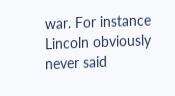war. For instance Lincoln obviously never said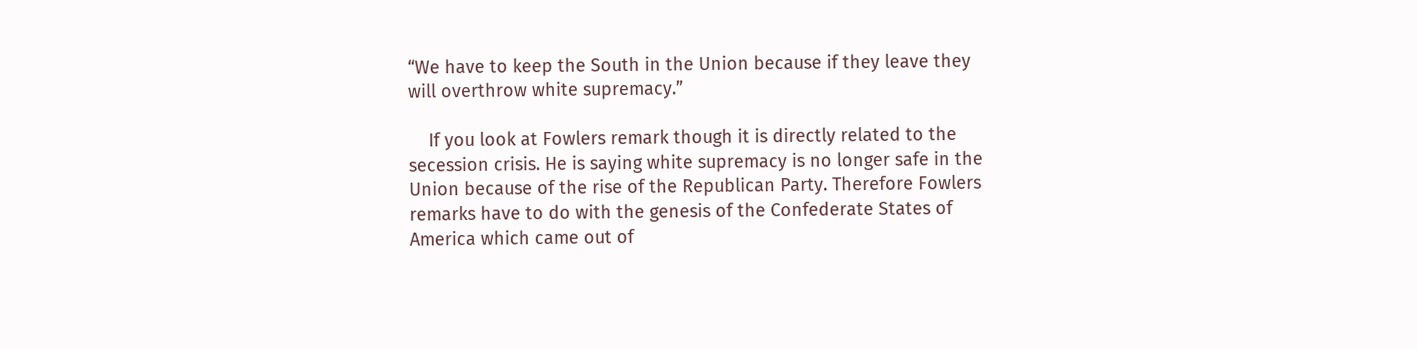“We have to keep the South in the Union because if they leave they will overthrow white supremacy.”

    If you look at Fowlers remark though it is directly related to the secession crisis. He is saying white supremacy is no longer safe in the Union because of the rise of the Republican Party. Therefore Fowlers remarks have to do with the genesis of the Confederate States of America which came out of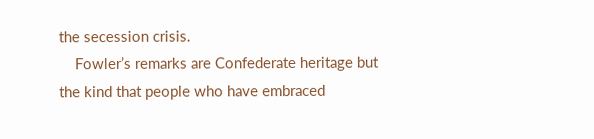the secession crisis.
    Fowler’s remarks are Confederate heritage but the kind that people who have embraced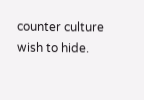counter culture wish to hide.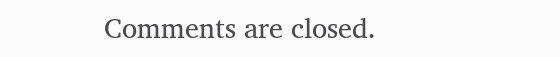Comments are closed.